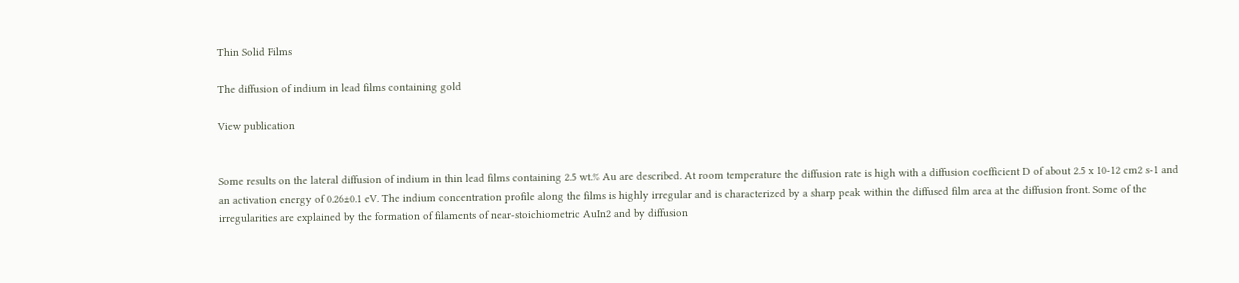Thin Solid Films

The diffusion of indium in lead films containing gold

View publication


Some results on the lateral diffusion of indium in thin lead films containing 2.5 wt.% Au are described. At room temperature the diffusion rate is high with a diffusion coefficient D of about 2.5 x 10-12 cm2 s-1 and an activation energy of 0.26±0.1 eV. The indium concentration profile along the films is highly irregular and is characterized by a sharp peak within the diffused film area at the diffusion front. Some of the irregularities are explained by the formation of filaments of near-stoichiometric AuIn2 and by diffusion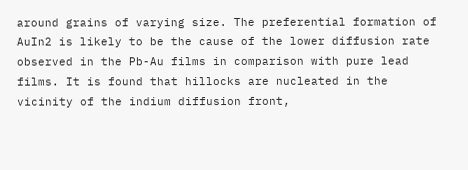around grains of varying size. The preferential formation of AuIn2 is likely to be the cause of the lower diffusion rate observed in the Pb-Au films in comparison with pure lead films. It is found that hillocks are nucleated in the vicinity of the indium diffusion front,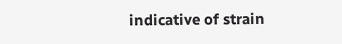indicative of strain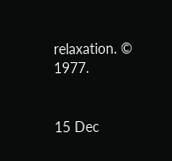relaxation. © 1977.


15 Dec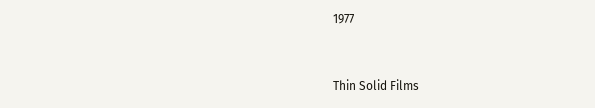1977


Thin Solid Films